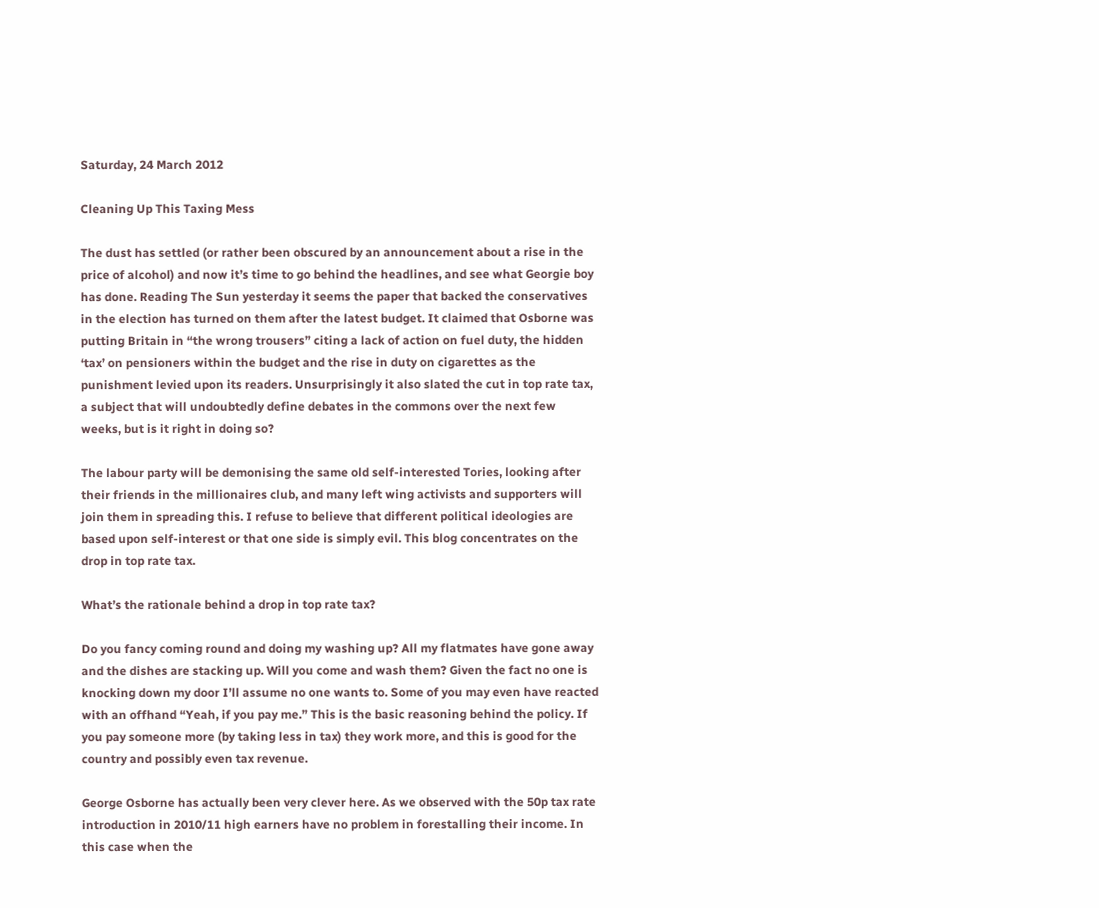Saturday, 24 March 2012

Cleaning Up This Taxing Mess

The dust has settled (or rather been obscured by an announcement about a rise in the price of alcohol) and now it’s time to go behind the headlines, and see what Georgie boy has done. Reading The Sun yesterday it seems the paper that backed the conservatives in the election has turned on them after the latest budget. It claimed that Osborne was putting Britain in “the wrong trousers” citing a lack of action on fuel duty, the hidden ‘tax’ on pensioners within the budget and the rise in duty on cigarettes as the punishment levied upon its readers. Unsurprisingly it also slated the cut in top rate tax, a subject that will undoubtedly define debates in the commons over the next few weeks, but is it right in doing so?

The labour party will be demonising the same old self-interested Tories, looking after their friends in the millionaires club, and many left wing activists and supporters will join them in spreading this. I refuse to believe that different political ideologies are based upon self-interest or that one side is simply evil. This blog concentrates on the drop in top rate tax.

What’s the rationale behind a drop in top rate tax?

Do you fancy coming round and doing my washing up? All my flatmates have gone away and the dishes are stacking up. Will you come and wash them? Given the fact no one is knocking down my door I’ll assume no one wants to. Some of you may even have reacted with an offhand “Yeah, if you pay me.” This is the basic reasoning behind the policy. If you pay someone more (by taking less in tax) they work more, and this is good for the country and possibly even tax revenue.

George Osborne has actually been very clever here. As we observed with the 50p tax rate introduction in 2010/11 high earners have no problem in forestalling their income. In this case when the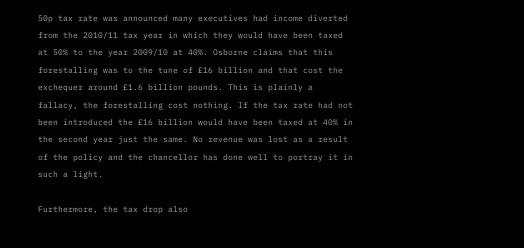50p tax rate was announced many executives had income diverted from the 2010/11 tax year in which they would have been taxed at 50% to the year 2009/10 at 40%. Osborne claims that this forestalling was to the tune of £16 billion and that cost the exchequer around £1.6 billion pounds. This is plainly a fallacy, the forestalling cost nothing. If the tax rate had not been introduced the £16 billion would have been taxed at 40% in the second year just the same. No revenue was lost as a result of the policy and the chancellor has done well to portray it in such a light.

Furthermore, the tax drop also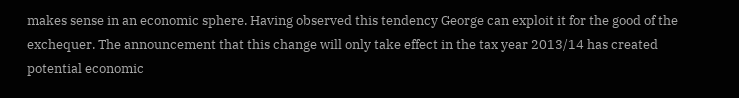makes sense in an economic sphere. Having observed this tendency George can exploit it for the good of the exchequer. The announcement that this change will only take effect in the tax year 2013/14 has created potential economic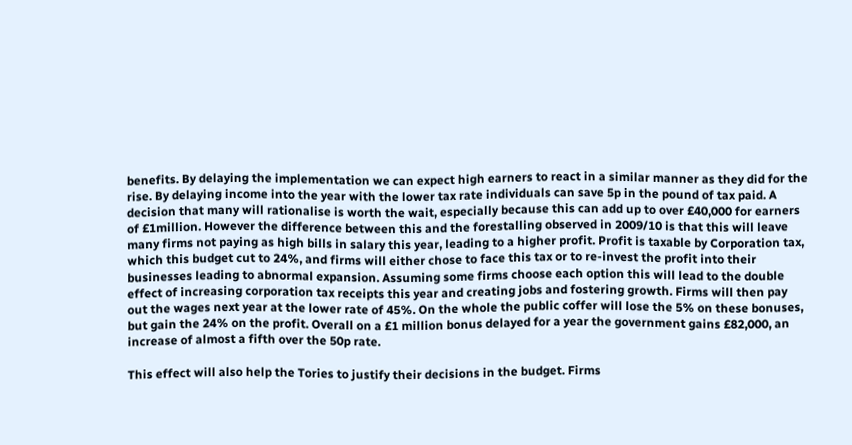benefits. By delaying the implementation we can expect high earners to react in a similar manner as they did for the rise. By delaying income into the year with the lower tax rate individuals can save 5p in the pound of tax paid. A decision that many will rationalise is worth the wait, especially because this can add up to over £40,000 for earners of £1million. However the difference between this and the forestalling observed in 2009/10 is that this will leave many firms not paying as high bills in salary this year, leading to a higher profit. Profit is taxable by Corporation tax, which this budget cut to 24%, and firms will either chose to face this tax or to re-invest the profit into their businesses leading to abnormal expansion. Assuming some firms choose each option this will lead to the double effect of increasing corporation tax receipts this year and creating jobs and fostering growth. Firms will then pay out the wages next year at the lower rate of 45%. On the whole the public coffer will lose the 5% on these bonuses, but gain the 24% on the profit. Overall on a £1 million bonus delayed for a year the government gains £82,000, an increase of almost a fifth over the 50p rate.

This effect will also help the Tories to justify their decisions in the budget. Firms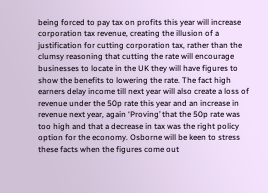being forced to pay tax on profits this year will increase corporation tax revenue, creating the illusion of a justification for cutting corporation tax, rather than the clumsy reasoning that cutting the rate will encourage businesses to locate in the UK they will have figures to show the benefits to lowering the rate. The fact high earners delay income till next year will also create a loss of revenue under the 50p rate this year and an increase in revenue next year, again ‘Proving’ that the 50p rate was too high and that a decrease in tax was the right policy option for the economy. Osborne will be keen to stress these facts when the figures come out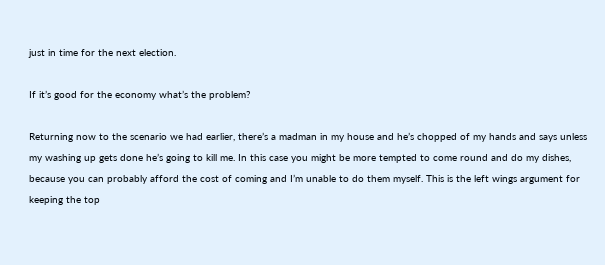just in time for the next election.

If it’s good for the economy what’s the problem?

Returning now to the scenario we had earlier, there’s a madman in my house and he’s chopped of my hands and says unless my washing up gets done he’s going to kill me. In this case you might be more tempted to come round and do my dishes, because you can probably afford the cost of coming and I’m unable to do them myself. This is the left wings argument for keeping the top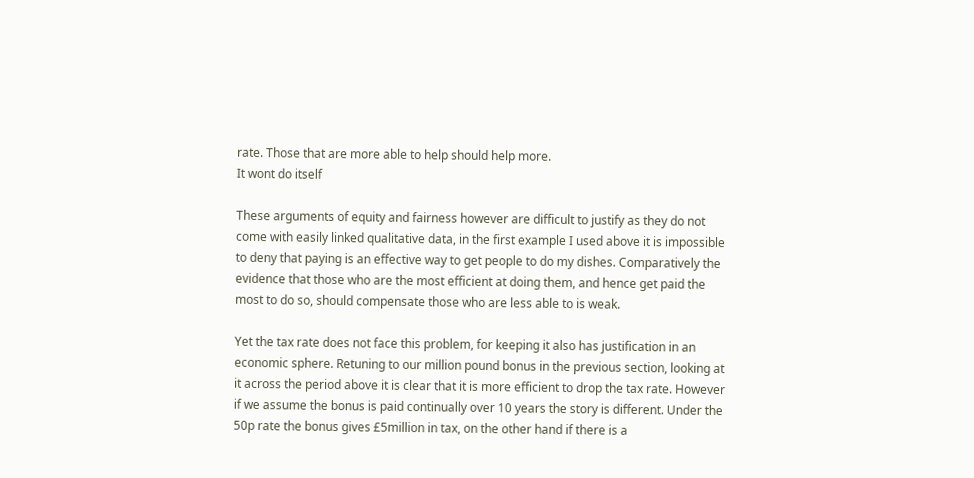rate. Those that are more able to help should help more.
It wont do itself

These arguments of equity and fairness however are difficult to justify as they do not come with easily linked qualitative data, in the first example I used above it is impossible to deny that paying is an effective way to get people to do my dishes. Comparatively the evidence that those who are the most efficient at doing them, and hence get paid the most to do so, should compensate those who are less able to is weak.

Yet the tax rate does not face this problem, for keeping it also has justification in an economic sphere. Retuning to our million pound bonus in the previous section, looking at it across the period above it is clear that it is more efficient to drop the tax rate. However if we assume the bonus is paid continually over 10 years the story is different. Under the 50p rate the bonus gives £5million in tax, on the other hand if there is a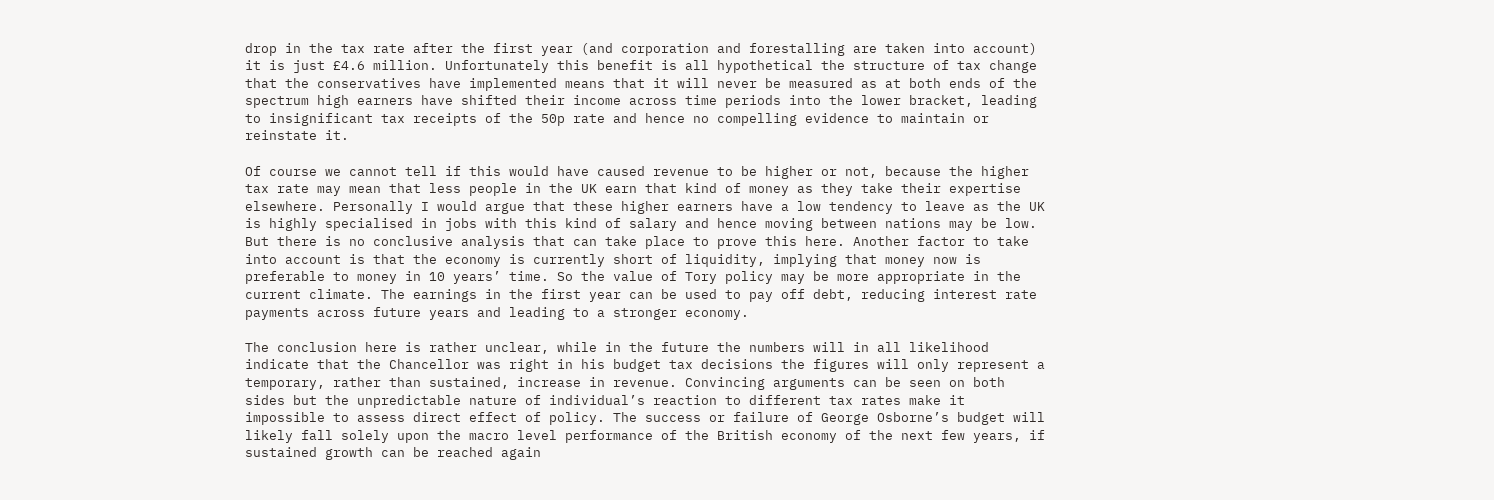drop in the tax rate after the first year (and corporation and forestalling are taken into account) it is just £4.6 million. Unfortunately this benefit is all hypothetical the structure of tax change that the conservatives have implemented means that it will never be measured as at both ends of the spectrum high earners have shifted their income across time periods into the lower bracket, leading to insignificant tax receipts of the 50p rate and hence no compelling evidence to maintain or reinstate it.

Of course we cannot tell if this would have caused revenue to be higher or not, because the higher tax rate may mean that less people in the UK earn that kind of money as they take their expertise elsewhere. Personally I would argue that these higher earners have a low tendency to leave as the UK is highly specialised in jobs with this kind of salary and hence moving between nations may be low. But there is no conclusive analysis that can take place to prove this here. Another factor to take into account is that the economy is currently short of liquidity, implying that money now is preferable to money in 10 years’ time. So the value of Tory policy may be more appropriate in the current climate. The earnings in the first year can be used to pay off debt, reducing interest rate payments across future years and leading to a stronger economy.

The conclusion here is rather unclear, while in the future the numbers will in all likelihood indicate that the Chancellor was right in his budget tax decisions the figures will only represent a temporary, rather than sustained, increase in revenue. Convincing arguments can be seen on both sides but the unpredictable nature of individual’s reaction to different tax rates make it impossible to assess direct effect of policy. The success or failure of George Osborne’s budget will likely fall solely upon the macro level performance of the British economy of the next few years, if sustained growth can be reached again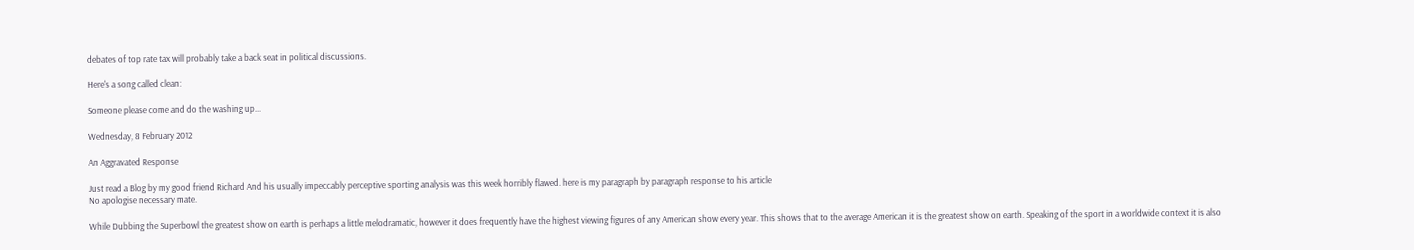debates of top rate tax will probably take a back seat in political discussions.

Here's a song called clean:

Someone please come and do the washing up...

Wednesday, 8 February 2012

An Aggravated Response

Just read a Blog by my good friend Richard And his usually impeccably perceptive sporting analysis was this week horribly flawed. here is my paragraph by paragraph response to his article
No apologise necessary mate.

While Dubbing the Superbowl the greatest show on earth is perhaps a little melodramatic, however it does frequently have the highest viewing figures of any American show every year. This shows that to the average American it is the greatest show on earth. Speaking of the sport in a worldwide context it is also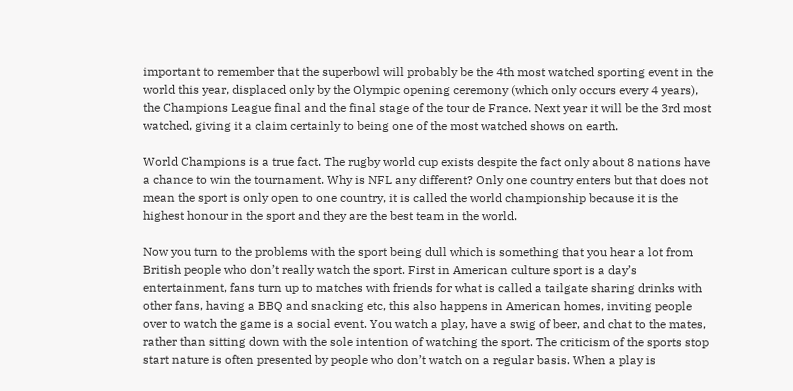important to remember that the superbowl will probably be the 4th most watched sporting event in the world this year, displaced only by the Olympic opening ceremony (which only occurs every 4 years), the Champions League final and the final stage of the tour de France. Next year it will be the 3rd most watched, giving it a claim certainly to being one of the most watched shows on earth.

World Champions is a true fact. The rugby world cup exists despite the fact only about 8 nations have a chance to win the tournament. Why is NFL any different? Only one country enters but that does not mean the sport is only open to one country, it is called the world championship because it is the highest honour in the sport and they are the best team in the world.

Now you turn to the problems with the sport being dull which is something that you hear a lot from British people who don’t really watch the sport. First in American culture sport is a day’s entertainment, fans turn up to matches with friends for what is called a tailgate sharing drinks with other fans, having a BBQ and snacking etc, this also happens in American homes, inviting people over to watch the game is a social event. You watch a play, have a swig of beer, and chat to the mates, rather than sitting down with the sole intention of watching the sport. The criticism of the sports stop start nature is often presented by people who don’t watch on a regular basis. When a play is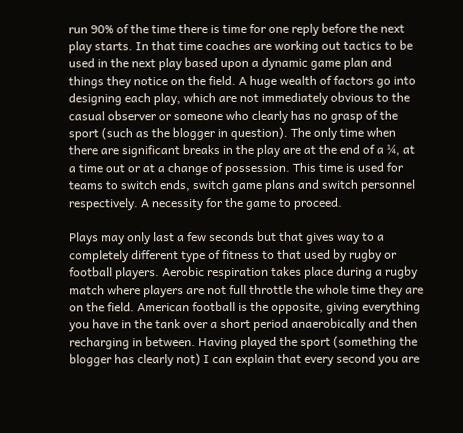run 90% of the time there is time for one reply before the next play starts. In that time coaches are working out tactics to be used in the next play based upon a dynamic game plan and things they notice on the field. A huge wealth of factors go into designing each play, which are not immediately obvious to the casual observer or someone who clearly has no grasp of the sport (such as the blogger in question). The only time when there are significant breaks in the play are at the end of a ¼, at a time out or at a change of possession. This time is used for teams to switch ends, switch game plans and switch personnel respectively. A necessity for the game to proceed.

Plays may only last a few seconds but that gives way to a completely different type of fitness to that used by rugby or football players. Aerobic respiration takes place during a rugby match where players are not full throttle the whole time they are on the field. American football is the opposite, giving everything you have in the tank over a short period anaerobically and then recharging in between. Having played the sport (something the blogger has clearly not) I can explain that every second you are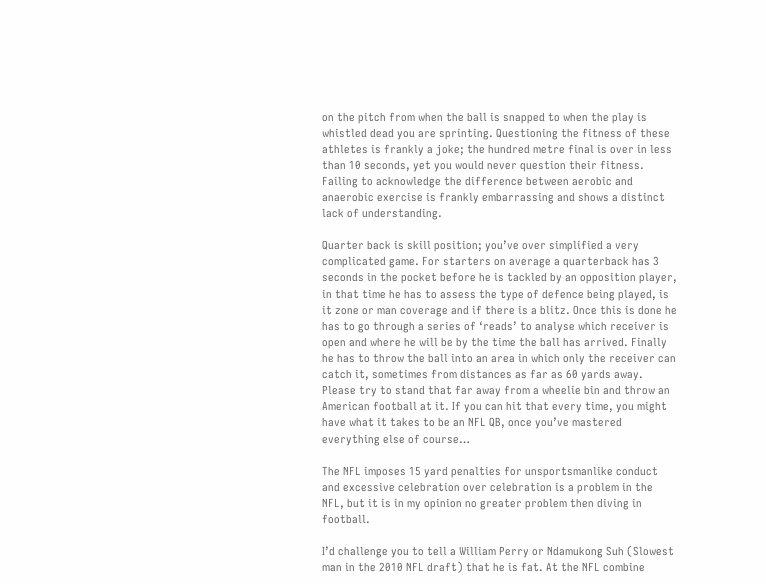on the pitch from when the ball is snapped to when the play is whistled dead you are sprinting. Questioning the fitness of these athletes is frankly a joke; the hundred metre final is over in less than 10 seconds, yet you would never question their fitness. Failing to acknowledge the difference between aerobic and anaerobic exercise is frankly embarrassing and shows a distinct lack of understanding.

Quarter back is skill position; you’ve over simplified a very complicated game. For starters on average a quarterback has 3 seconds in the pocket before he is tackled by an opposition player, in that time he has to assess the type of defence being played, is it zone or man coverage and if there is a blitz. Once this is done he has to go through a series of ‘reads’ to analyse which receiver is open and where he will be by the time the ball has arrived. Finally he has to throw the ball into an area in which only the receiver can catch it, sometimes from distances as far as 60 yards away. Please try to stand that far away from a wheelie bin and throw an American football at it. If you can hit that every time, you might have what it takes to be an NFL QB, once you’ve mastered everything else of course…

The NFL imposes 15 yard penalties for unsportsmanlike conduct and excessive celebration over celebration is a problem in the NFL, but it is in my opinion no greater problem then diving in football.

I’d challenge you to tell a William Perry or Ndamukong Suh (Slowest man in the 2010 NFL draft) that he is fat. At the NFL combine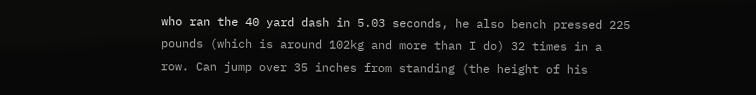who ran the 40 yard dash in 5.03 seconds, he also bench pressed 225 pounds (which is around 102kg and more than I do) 32 times in a row. Can jump over 35 inches from standing (the height of his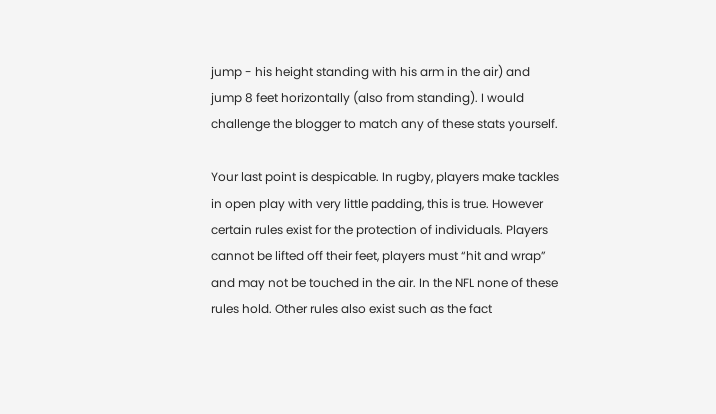jump - his height standing with his arm in the air) and  jump 8 feet horizontally (also from standing). I would challenge the blogger to match any of these stats yourself.

Your last point is despicable. In rugby, players make tackles in open play with very little padding, this is true. However certain rules exist for the protection of individuals. Players cannot be lifted off their feet, players must “hit and wrap” and may not be touched in the air. In the NFL none of these rules hold. Other rules also exist such as the fact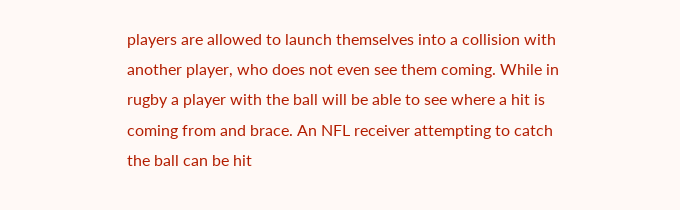players are allowed to launch themselves into a collision with another player, who does not even see them coming. While in rugby a player with the ball will be able to see where a hit is coming from and brace. An NFL receiver attempting to catch the ball can be hit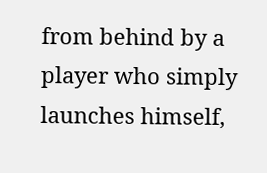from behind by a player who simply launches himself,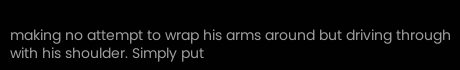making no attempt to wrap his arms around but driving through with his shoulder. Simply put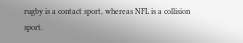rugby is a contact sport, whereas NFL is a collision sport.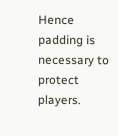Hence padding is necessary to protect players.